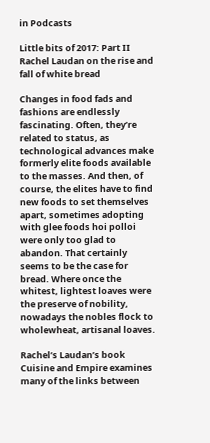in Podcasts

Little bits of 2017: Part II Rachel Laudan on the rise and fall of white bread

Changes in food fads and fashions are endlessly fascinating. Often, they’re related to status, as technological advances make formerly elite foods available to the masses. And then, of course, the elites have to find new foods to set themselves apart, sometimes adopting with glee foods hoi polloi were only too glad to abandon. That certainly seems to be the case for bread. Where once the whitest, lightest loaves were the preserve of nobility, nowadays the nobles flock to wholewheat, artisanal loaves.

Rachel’s Laudan’s book Cuisine and Empire examines many of the links between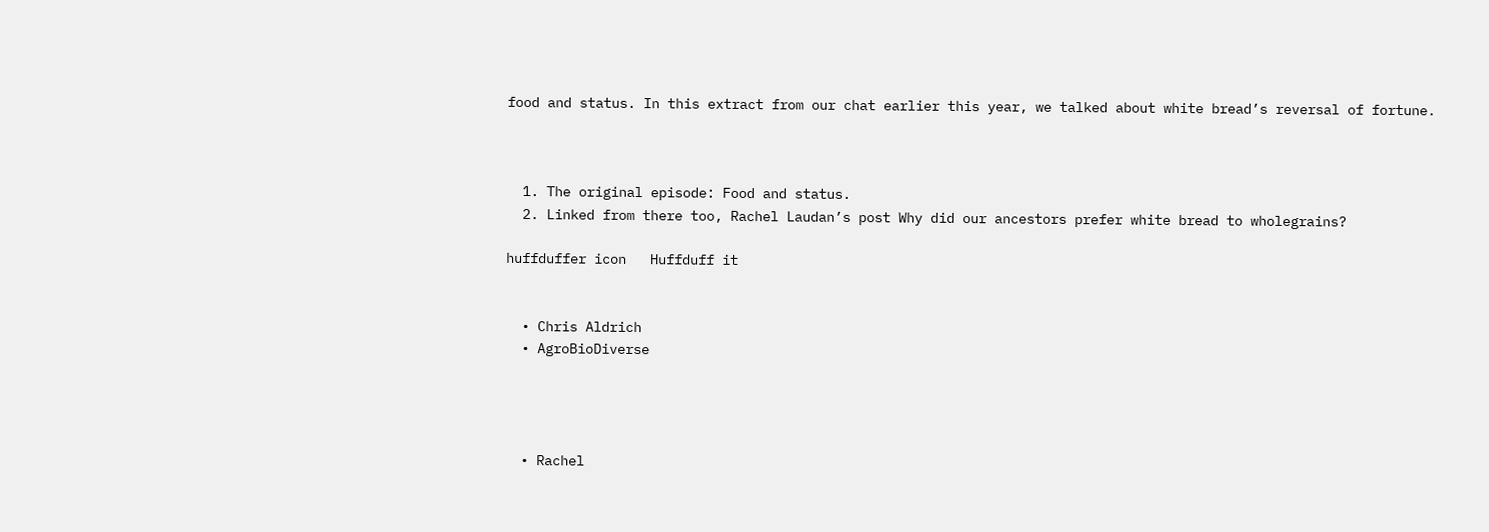food and status. In this extract from our chat earlier this year, we talked about white bread’s reversal of fortune.



  1. The original episode: Food and status.
  2. Linked from there too, Rachel Laudan’s post Why did our ancestors prefer white bread to wholegrains?

huffduffer icon   Huffduff it


  • Chris Aldrich
  • AgroBioDiverse




  • Rachel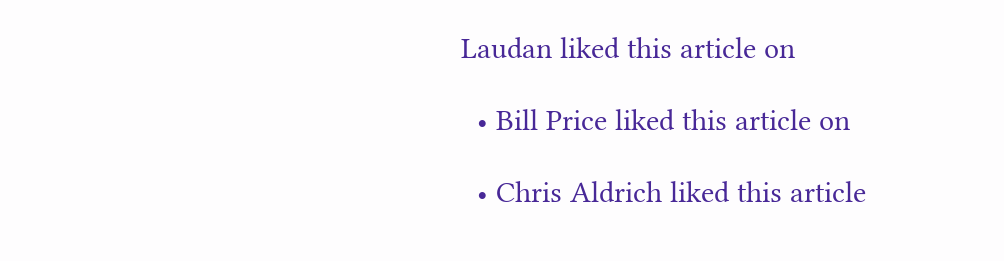Laudan liked this article on

  • Bill Price liked this article on

  • Chris Aldrich liked this article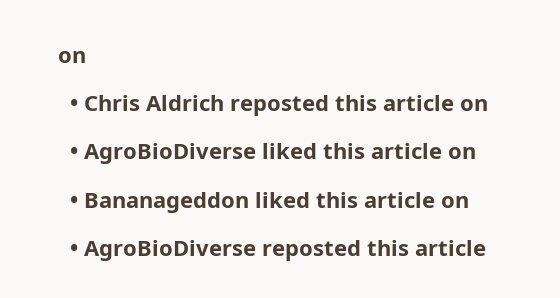on

  • Chris Aldrich reposted this article on

  • AgroBioDiverse liked this article on

  • Bananageddon liked this article on

  • AgroBioDiverse reposted this article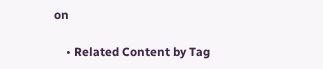on

    • Related Content by Tag